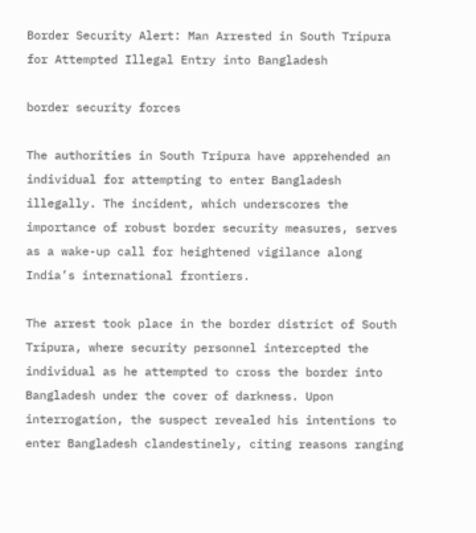Border Security Alert: Man Arrested in South Tripura for Attempted Illegal Entry into Bangladesh

border security forces

The authorities in South Tripura have apprehended an individual for attempting to enter Bangladesh illegally. The incident, which underscores the importance of robust border security measures, serves as a wake-up call for heightened vigilance along India’s international frontiers.

The arrest took place in the border district of South Tripura, where security personnel intercepted the individual as he attempted to cross the border into Bangladesh under the cover of darkness. Upon interrogation, the suspect revealed his intentions to enter Bangladesh clandestinely, citing reasons ranging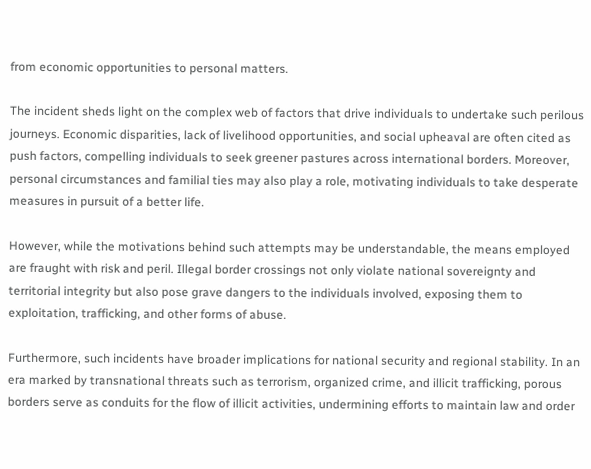from economic opportunities to personal matters.

The incident sheds light on the complex web of factors that drive individuals to undertake such perilous journeys. Economic disparities, lack of livelihood opportunities, and social upheaval are often cited as push factors, compelling individuals to seek greener pastures across international borders. Moreover, personal circumstances and familial ties may also play a role, motivating individuals to take desperate measures in pursuit of a better life.

However, while the motivations behind such attempts may be understandable, the means employed are fraught with risk and peril. Illegal border crossings not only violate national sovereignty and territorial integrity but also pose grave dangers to the individuals involved, exposing them to exploitation, trafficking, and other forms of abuse.

Furthermore, such incidents have broader implications for national security and regional stability. In an era marked by transnational threats such as terrorism, organized crime, and illicit trafficking, porous borders serve as conduits for the flow of illicit activities, undermining efforts to maintain law and order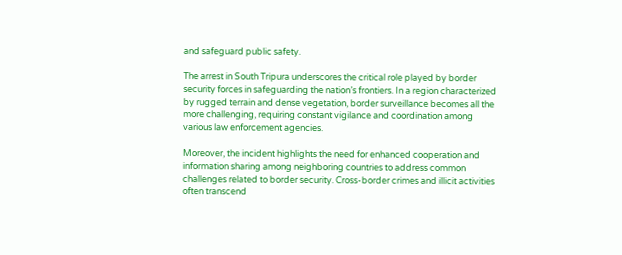and safeguard public safety.

The arrest in South Tripura underscores the critical role played by border security forces in safeguarding the nation’s frontiers. In a region characterized by rugged terrain and dense vegetation, border surveillance becomes all the more challenging, requiring constant vigilance and coordination among various law enforcement agencies.

Moreover, the incident highlights the need for enhanced cooperation and information sharing among neighboring countries to address common challenges related to border security. Cross-border crimes and illicit activities often transcend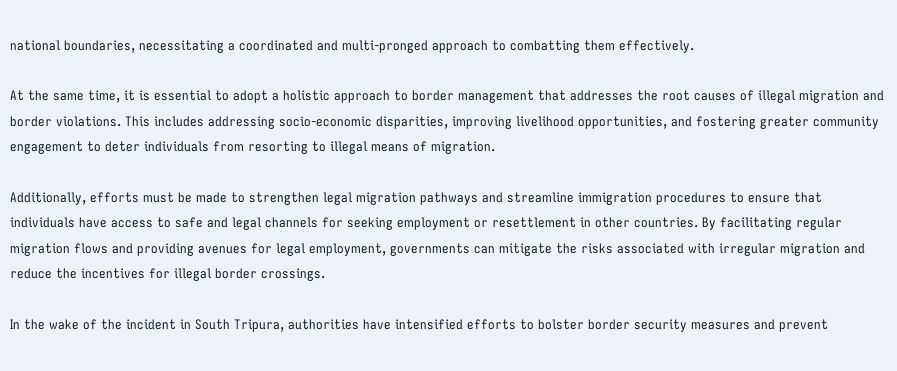national boundaries, necessitating a coordinated and multi-pronged approach to combatting them effectively.

At the same time, it is essential to adopt a holistic approach to border management that addresses the root causes of illegal migration and border violations. This includes addressing socio-economic disparities, improving livelihood opportunities, and fostering greater community engagement to deter individuals from resorting to illegal means of migration.

Additionally, efforts must be made to strengthen legal migration pathways and streamline immigration procedures to ensure that individuals have access to safe and legal channels for seeking employment or resettlement in other countries. By facilitating regular migration flows and providing avenues for legal employment, governments can mitigate the risks associated with irregular migration and reduce the incentives for illegal border crossings.

In the wake of the incident in South Tripura, authorities have intensified efforts to bolster border security measures and prevent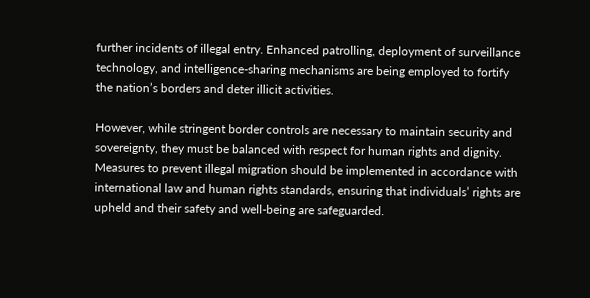further incidents of illegal entry. Enhanced patrolling, deployment of surveillance technology, and intelligence-sharing mechanisms are being employed to fortify the nation’s borders and deter illicit activities.

However, while stringent border controls are necessary to maintain security and sovereignty, they must be balanced with respect for human rights and dignity. Measures to prevent illegal migration should be implemented in accordance with international law and human rights standards, ensuring that individuals’ rights are upheld and their safety and well-being are safeguarded.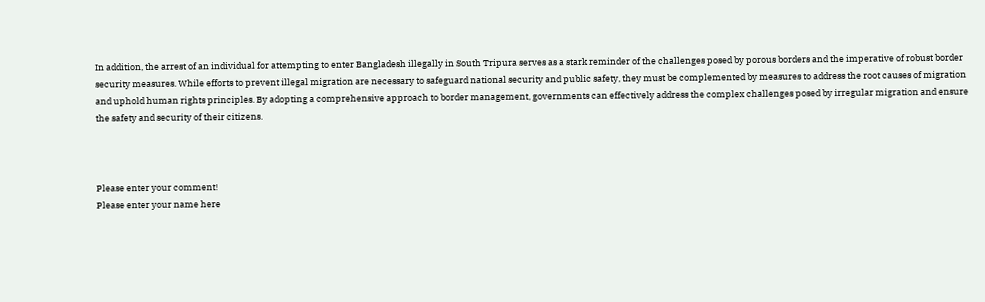In addition, the arrest of an individual for attempting to enter Bangladesh illegally in South Tripura serves as a stark reminder of the challenges posed by porous borders and the imperative of robust border security measures. While efforts to prevent illegal migration are necessary to safeguard national security and public safety, they must be complemented by measures to address the root causes of migration and uphold human rights principles. By adopting a comprehensive approach to border management, governments can effectively address the complex challenges posed by irregular migration and ensure the safety and security of their citizens.



Please enter your comment!
Please enter your name here